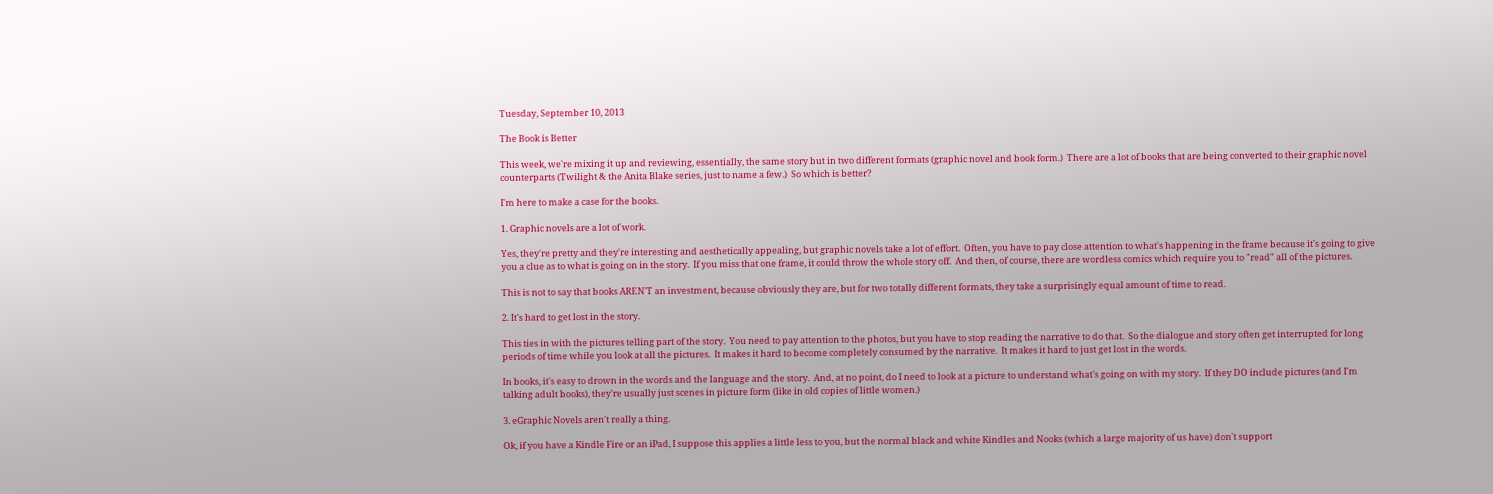Tuesday, September 10, 2013

The Book is Better

This week, we're mixing it up and reviewing, essentially, the same story but in two different formats (graphic novel and book form.)  There are a lot of books that are being converted to their graphic novel counterparts (Twilight & the Anita Blake series, just to name a few.)  So which is better?

I'm here to make a case for the books.

1. Graphic novels are a lot of work.

Yes, they're pretty and they're interesting and aesthetically appealing, but graphic novels take a lot of effort.  Often, you have to pay close attention to what's happening in the frame because it's going to give you a clue as to what is going on in the story.  If you miss that one frame, it could throw the whole story off.  And then, of course, there are wordless comics which require you to "read" all of the pictures.

This is not to say that books AREN'T an investment, because obviously they are, but for two totally different formats, they take a surprisingly equal amount of time to read.

2. It's hard to get lost in the story.

This ties in with the pictures telling part of the story.  You need to pay attention to the photos, but you have to stop reading the narrative to do that.  So the dialogue and story often get interrupted for long periods of time while you look at all the pictures.  It makes it hard to become completely consumed by the narrative.  It makes it hard to just get lost in the words.

In books, it's easy to drown in the words and the language and the story.  And, at no point, do I need to look at a picture to understand what's going on with my story.  If they DO include pictures (and I'm talking adult books), they're usually just scenes in picture form (like in old copies of little women.)

3. eGraphic Novels aren't really a thing.

Ok, if you have a Kindle Fire or an iPad, I suppose this applies a little less to you, but the normal black and white Kindles and Nooks (which a large majority of us have) don't support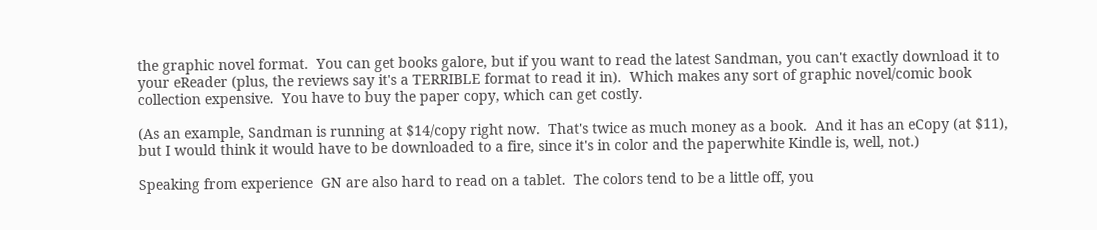the graphic novel format.  You can get books galore, but if you want to read the latest Sandman, you can't exactly download it to your eReader (plus, the reviews say it's a TERRIBLE format to read it in).  Which makes any sort of graphic novel/comic book collection expensive.  You have to buy the paper copy, which can get costly.

(As an example, Sandman is running at $14/copy right now.  That's twice as much money as a book.  And it has an eCopy (at $11), but I would think it would have to be downloaded to a fire, since it's in color and the paperwhite Kindle is, well, not.)

Speaking from experience  GN are also hard to read on a tablet.  The colors tend to be a little off, you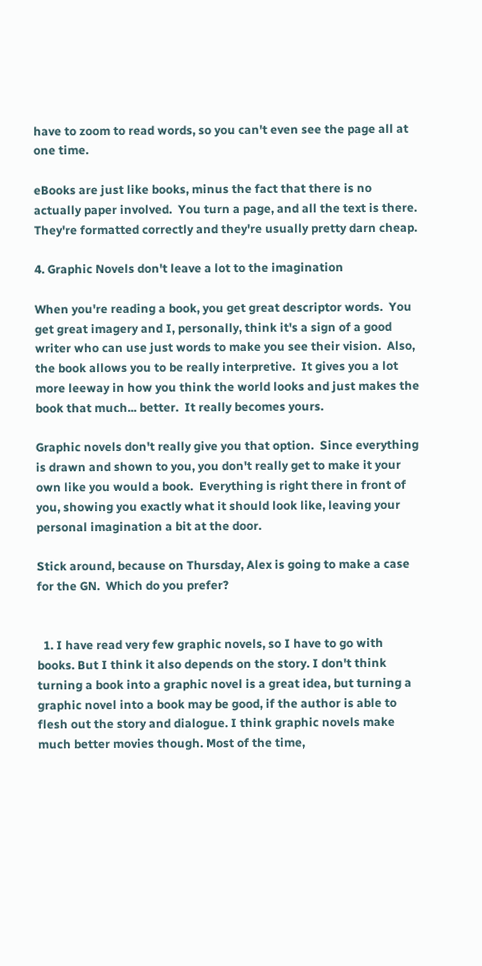have to zoom to read words, so you can't even see the page all at one time.

eBooks are just like books, minus the fact that there is no actually paper involved.  You turn a page, and all the text is there.  They're formatted correctly and they're usually pretty darn cheap.

4. Graphic Novels don't leave a lot to the imagination

When you're reading a book, you get great descriptor words.  You get great imagery and I, personally, think it's a sign of a good writer who can use just words to make you see their vision.  Also, the book allows you to be really interpretive.  It gives you a lot more leeway in how you think the world looks and just makes the book that much... better.  It really becomes yours.

Graphic novels don't really give you that option.  Since everything is drawn and shown to you, you don't really get to make it your own like you would a book.  Everything is right there in front of you, showing you exactly what it should look like, leaving your personal imagination a bit at the door.

Stick around, because on Thursday, Alex is going to make a case for the GN.  Which do you prefer?


  1. I have read very few graphic novels, so I have to go with books. But I think it also depends on the story. I don't think turning a book into a graphic novel is a great idea, but turning a graphic novel into a book may be good, if the author is able to flesh out the story and dialogue. I think graphic novels make much better movies though. Most of the time,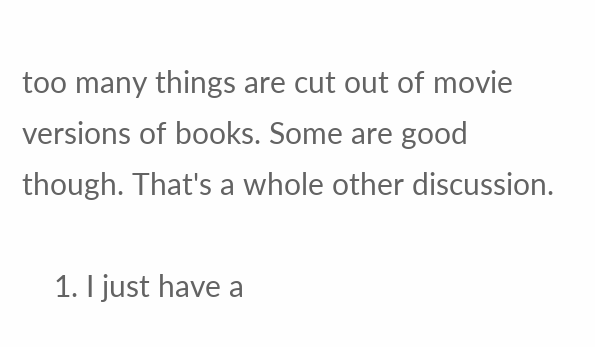too many things are cut out of movie versions of books. Some are good though. That's a whole other discussion.

    1. I just have a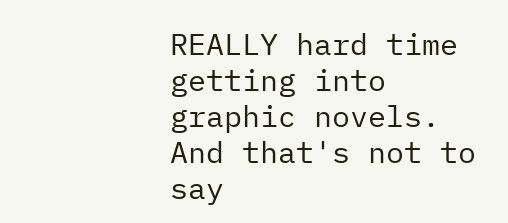REALLY hard time getting into graphic novels. And that's not to say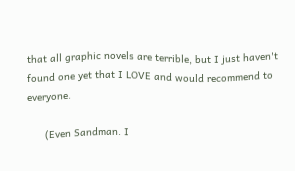that all graphic novels are terrible, but I just haven't found one yet that I LOVE and would recommend to everyone.

      (Even Sandman. I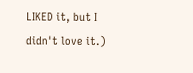LIKED it, but I didn't love it.)